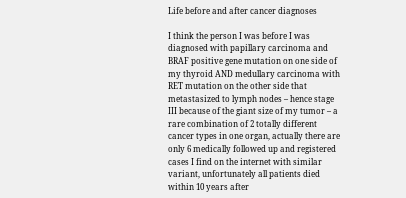Life before and after cancer diagnoses

I think the person I was before I was diagnosed with papillary carcinoma and BRAF positive gene mutation on one side of my thyroid AND medullary carcinoma with RET mutation on the other side that metastasized to lymph nodes – hence stage III because of the giant size of my tumor – a rare combination of 2 totally different cancer types in one organ, actually there are only 6 medically followed up and registered cases I find on the internet with similar variant, unfortunately all patients died within 10 years after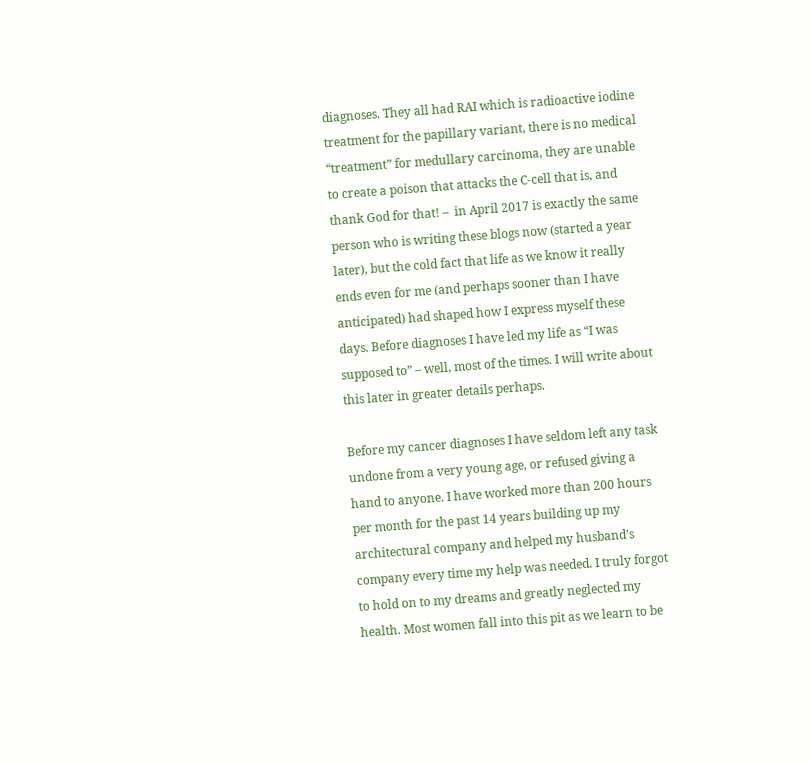diagnoses. They all had RAI which is radioactive iodine treatment for the papillary variant, there is no medical “treatment” for medullary carcinoma, they are unable to create a poison that attacks the C-cell that is, and thank God for that! –  in April 2017 is exactly the same person who is writing these blogs now (started a year later), but the cold fact that life as we know it really ends even for me (and perhaps sooner than I have anticipated) had shaped how I express myself these days. Before diagnoses I have led my life as “I was supposed to” – well, most of the times. I will write about this later in greater details perhaps.

Before my cancer diagnoses I have seldom left any task undone from a very young age, or refused giving a hand to anyone. I have worked more than 200 hours per month for the past 14 years building up my architectural company and helped my husband’s company every time my help was needed. I truly forgot to hold on to my dreams and greatly neglected my health. Most women fall into this pit as we learn to be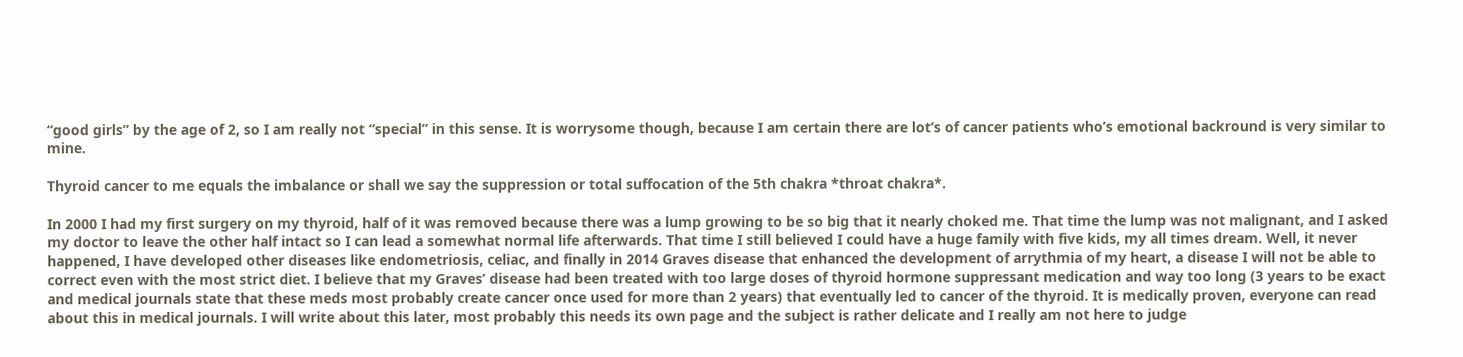“good girls” by the age of 2, so I am really not “special” in this sense. It is worrysome though, because I am certain there are lot’s of cancer patients who’s emotional backround is very similar to mine.

Thyroid cancer to me equals the imbalance or shall we say the suppression or total suffocation of the 5th chakra *throat chakra*.

In 2000 I had my first surgery on my thyroid, half of it was removed because there was a lump growing to be so big that it nearly choked me. That time the lump was not malignant, and I asked my doctor to leave the other half intact so I can lead a somewhat normal life afterwards. That time I still believed I could have a huge family with five kids, my all times dream. Well, it never happened, I have developed other diseases like endometriosis, celiac, and finally in 2014 Graves disease that enhanced the development of arrythmia of my heart, a disease I will not be able to correct even with the most strict diet. I believe that my Graves’ disease had been treated with too large doses of thyroid hormone suppressant medication and way too long (3 years to be exact and medical journals state that these meds most probably create cancer once used for more than 2 years) that eventually led to cancer of the thyroid. It is medically proven, everyone can read about this in medical journals. I will write about this later, most probably this needs its own page and the subject is rather delicate and I really am not here to judge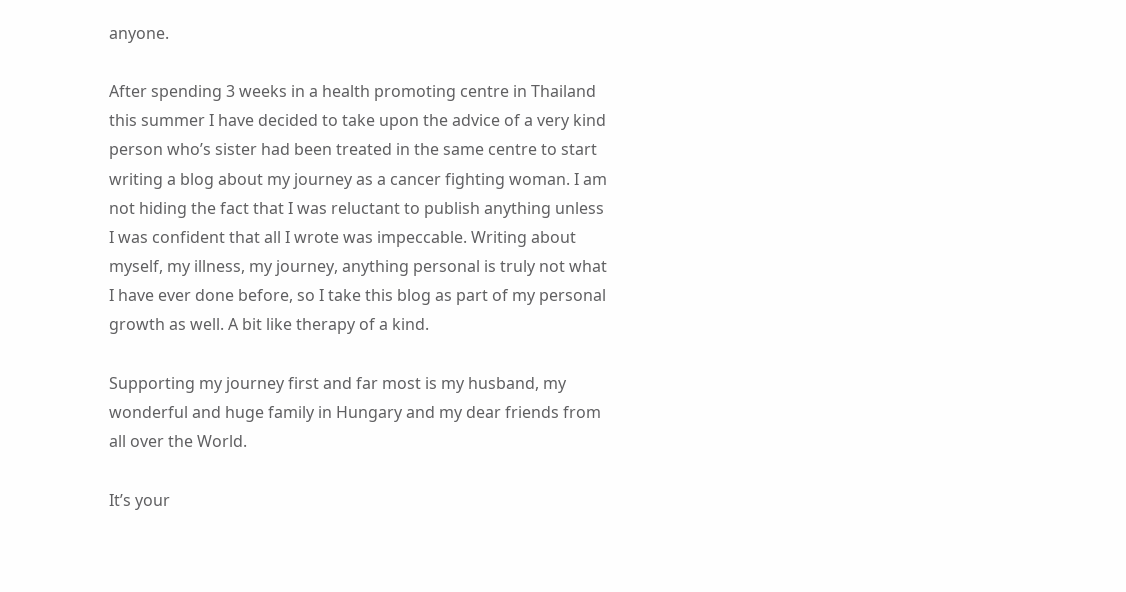anyone.

After spending 3 weeks in a health promoting centre in Thailand this summer I have decided to take upon the advice of a very kind person who’s sister had been treated in the same centre to start writing a blog about my journey as a cancer fighting woman. I am not hiding the fact that I was reluctant to publish anything unless I was confident that all I wrote was impeccable. Writing about myself, my illness, my journey, anything personal is truly not what I have ever done before, so I take this blog as part of my personal growth as well. A bit like therapy of a kind.

Supporting my journey first and far most is my husband, my wonderful and huge family in Hungary and my dear friends from all over the World.

It’s your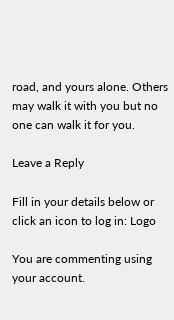road, and yours alone. Others may walk it with you but no one can walk it for you.

Leave a Reply

Fill in your details below or click an icon to log in: Logo

You are commenting using your account.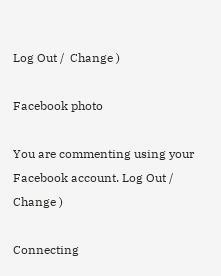Log Out /  Change )

Facebook photo

You are commenting using your Facebook account. Log Out /  Change )

Connecting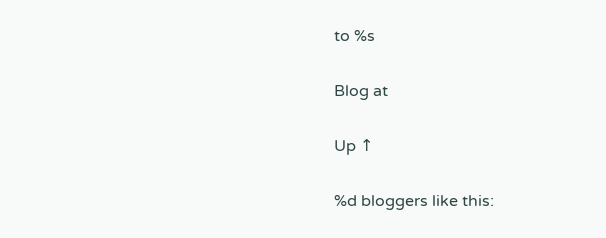to %s

Blog at

Up ↑

%d bloggers like this: